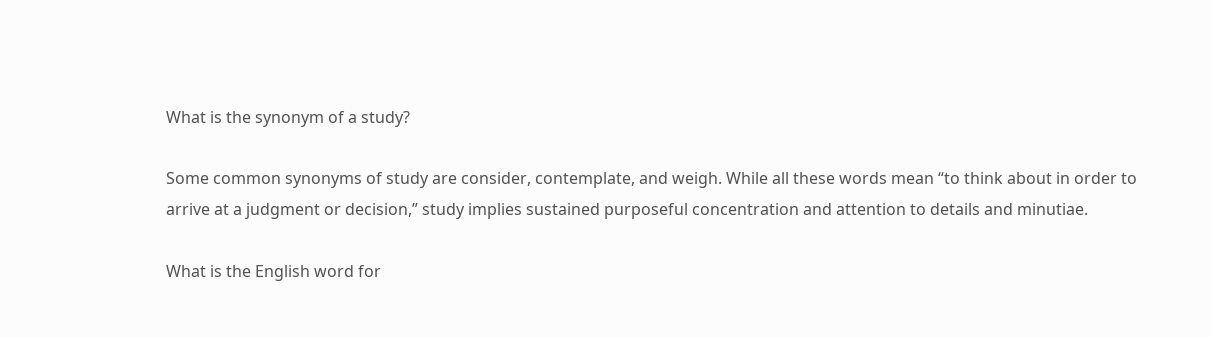What is the synonym of a study?

Some common synonyms of study are consider, contemplate, and weigh. While all these words mean “to think about in order to arrive at a judgment or decision,” study implies sustained purposeful concentration and attention to details and minutiae.

What is the English word for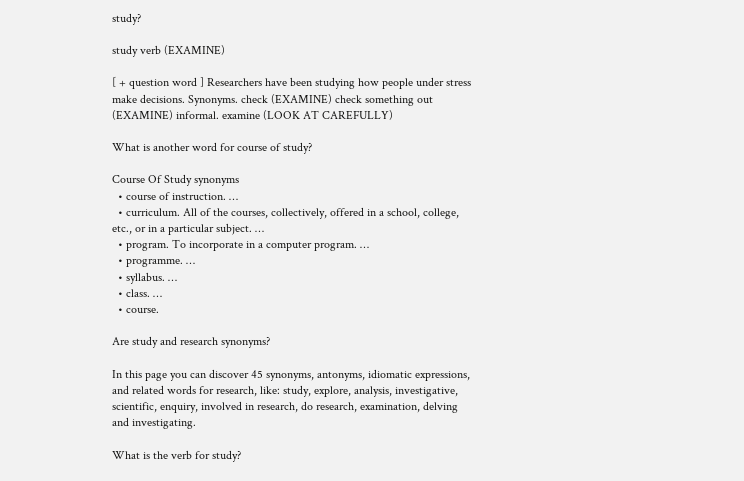study?

study verb (EXAMINE)

[ + question word ] Researchers have been studying how people under stress make decisions. Synonyms. check (EXAMINE) check something out (EXAMINE) informal. examine (LOOK AT CAREFULLY)

What is another word for course of study?

Course Of Study synonyms
  • course of instruction. …
  • curriculum. All of the courses, collectively, offered in a school, college, etc., or in a particular subject. …
  • program. To incorporate in a computer program. …
  • programme. …
  • syllabus. …
  • class. …
  • course.

Are study and research synonyms?

In this page you can discover 45 synonyms, antonyms, idiomatic expressions, and related words for research, like: study, explore, analysis, investigative, scientific, enquiry, involved in research, do research, examination, delving and investigating.

What is the verb for study?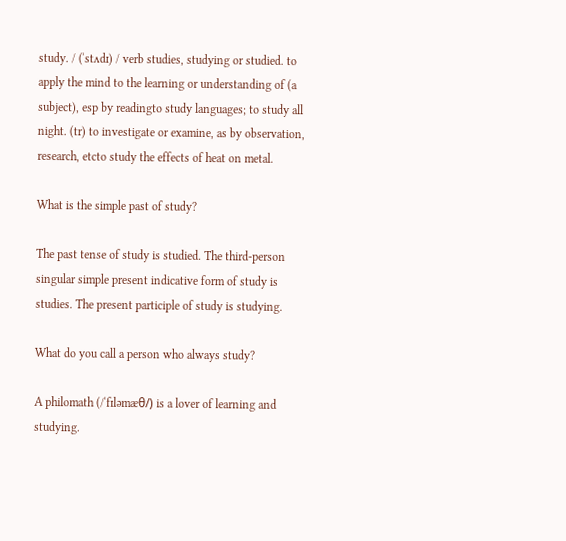study. / (ˈstʌdɪ) / verb studies, studying or studied. to apply the mind to the learning or understanding of (a subject), esp by readingto study languages; to study all night. (tr) to investigate or examine, as by observation, research, etcto study the effects of heat on metal.

What is the simple past of study?

The past tense of study is studied. The third-person singular simple present indicative form of study is studies. The present participle of study is studying.

What do you call a person who always study?

A philomath (/ˈfɪləmæθ/) is a lover of learning and studying.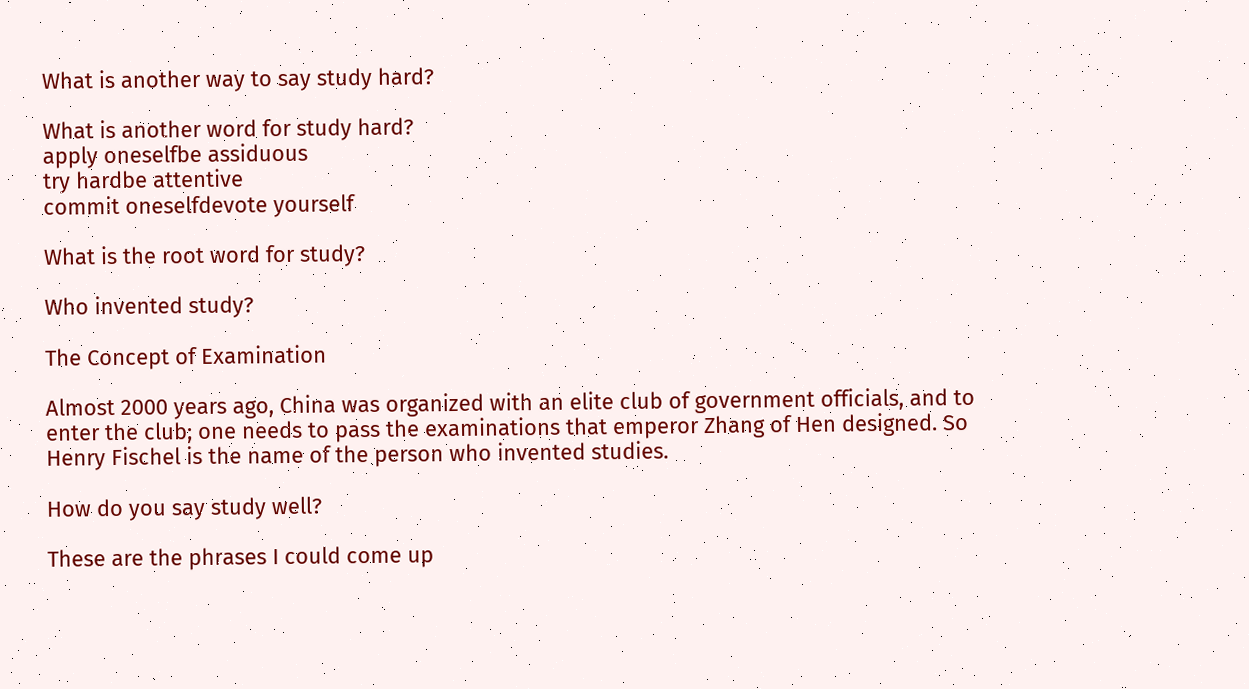What is another way to say study hard?

What is another word for study hard?
apply oneselfbe assiduous
try hardbe attentive
commit oneselfdevote yourself

What is the root word for study?

Who invented study?

The Concept of Examination

Almost 2000 years ago, China was organized with an elite club of government officials, and to enter the club; one needs to pass the examinations that emperor Zhang of Hen designed. So Henry Fischel is the name of the person who invented studies.

How do you say study well?

These are the phrases I could come up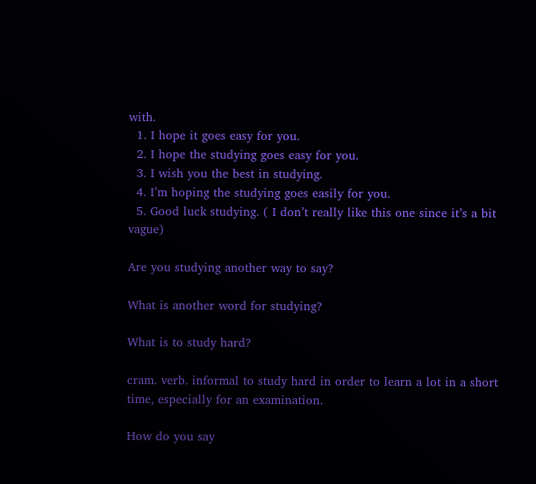with.
  1. I hope it goes easy for you.
  2. I hope the studying goes easy for you.
  3. I wish you the best in studying.
  4. I’m hoping the studying goes easily for you.
  5. Good luck studying. ( I don’t really like this one since it’s a bit vague)

Are you studying another way to say?

What is another word for studying?

What is to study hard?

cram. verb. informal to study hard in order to learn a lot in a short time, especially for an examination.

How do you say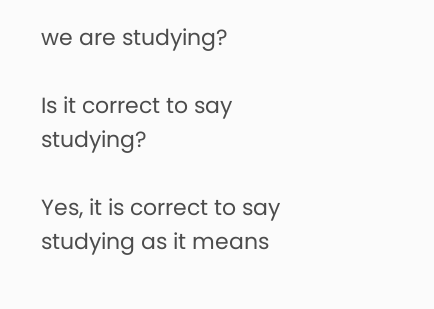we are studying?

Is it correct to say studying?

Yes, it is correct to say studying as it means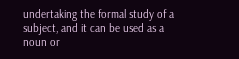undertaking the formal study of a subject, and it can be used as a noun or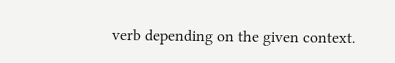verb depending on the given context.